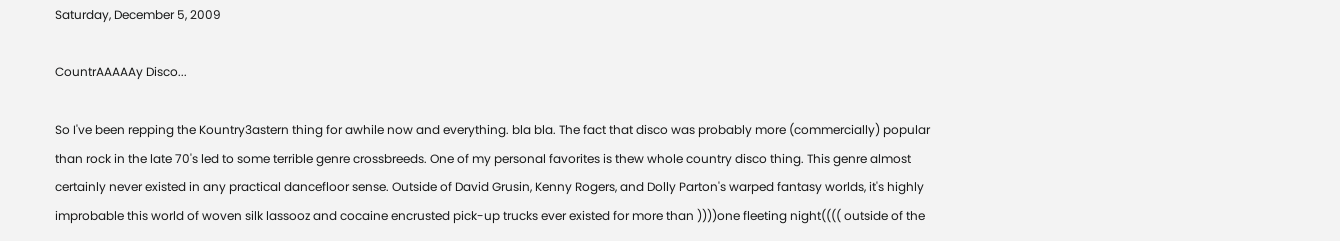Saturday, December 5, 2009

CountrAAAAAy Disco...

So I've been repping the Kountry3astern thing for awhile now and everything. bla bla. The fact that disco was probably more (commercially) popular than rock in the late 70's led to some terrible genre crossbreeds. One of my personal favorites is thew whole country disco thing. This genre almost certainly never existed in any practical dancefloor sense. Outside of David Grusin, Kenny Rogers, and Dolly Parton's warped fantasy worlds, it's highly improbable this world of woven silk lassooz and cocaine encrusted pick-up trucks ever existed for more than ))))one fleeting night(((( outside of the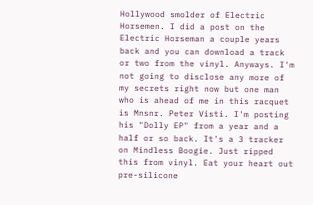Hollywood smolder of Electric Horsemen. I did a post on the Electric Horseman a couple years back and you can download a track or two from the vinyl. Anyways. I'm not going to disclose any more of my secrets right now but one man who is ahead of me in this racquet is Mnsnr. Peter Visti. I'm posting his "Dolly EP" from a year and a half or so back. It's a 3 tracker on Mindless Boogie. Just ripped this from vinyl. Eat your heart out pre-silicone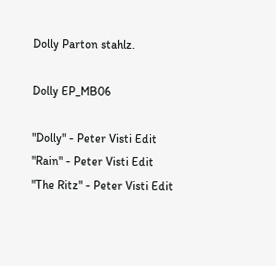Dolly Parton stahlz.

Dolly EP_MB06

"Dolly" - Peter Visti Edit
"Rain" - Peter Visti Edit
"The Ritz" - Peter Visti Edit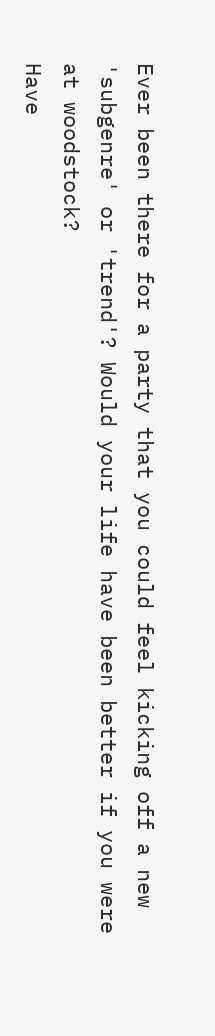Ever been there for a party that you could feel kicking off a new 'subgenre' or 'trend'? Would your life have been better if you were at woodstock?
Have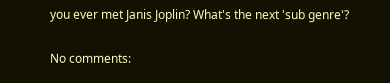you ever met Janis Joplin? What's the next 'sub genre'?

No comments: